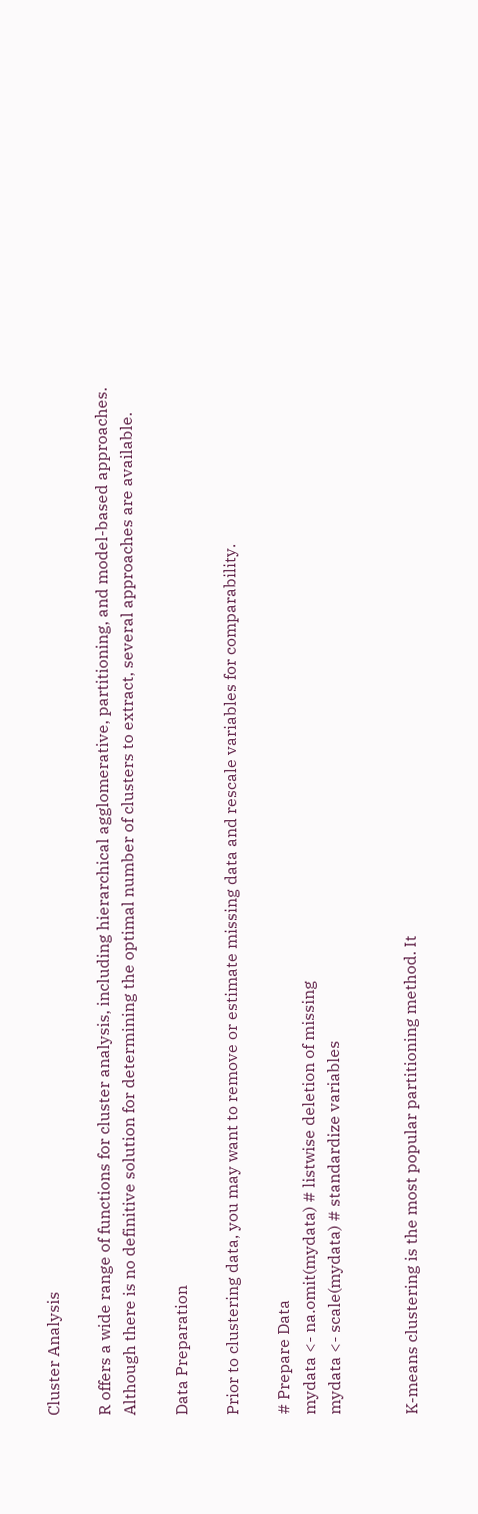Cluster Analysis

R offers a wide range of functions for cluster analysis, including hierarchical agglomerative, partitioning, and model-based approaches. Although there is no definitive solution for determining the optimal number of clusters to extract, several approaches are available.

Data Preparation

Prior to clustering data, you may want to remove or estimate missing data and rescale variables for comparability.

# Prepare Data
mydata <- na.omit(mydata) # listwise deletion of missing
mydata <- scale(mydata) # standardize variables


K-means clustering is the most popular partitioning method. It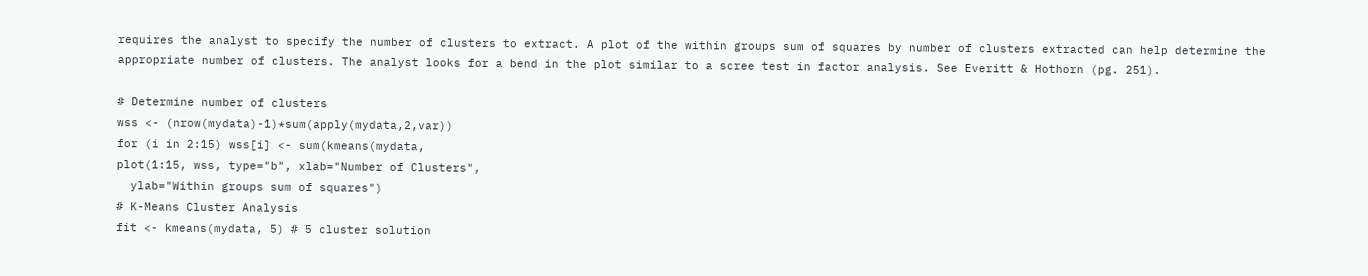requires the analyst to specify the number of clusters to extract. A plot of the within groups sum of squares by number of clusters extracted can help determine the appropriate number of clusters. The analyst looks for a bend in the plot similar to a scree test in factor analysis. See Everitt & Hothorn (pg. 251).

# Determine number of clusters
wss <- (nrow(mydata)-1)*sum(apply(mydata,2,var))
for (i in 2:15) wss[i] <- sum(kmeans(mydata,
plot(1:15, wss, type="b", xlab="Number of Clusters",
  ylab="Within groups sum of squares")
# K-Means Cluster Analysis
fit <- kmeans(mydata, 5) # 5 cluster solution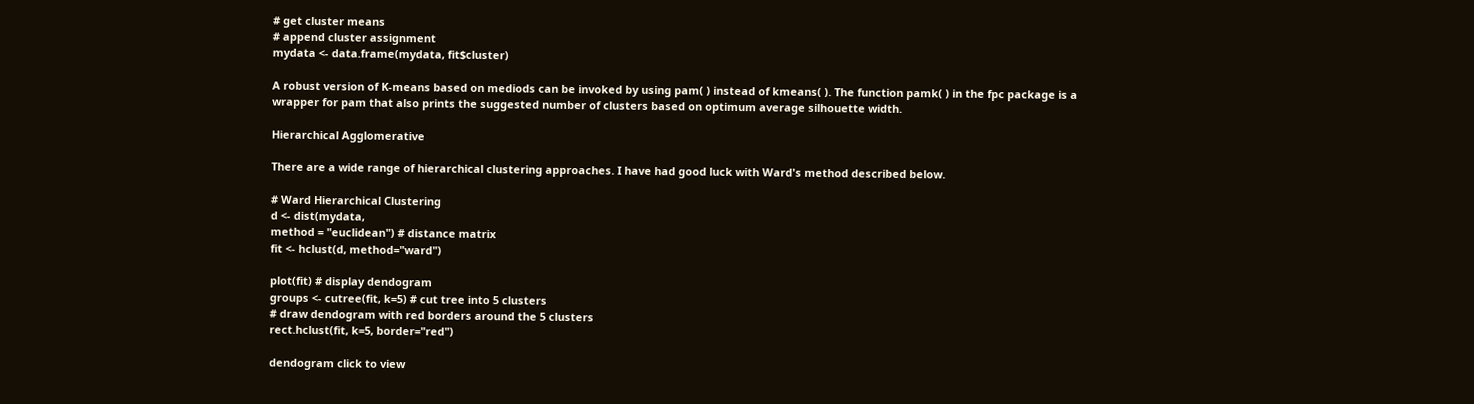# get cluster means
# append cluster assignment
mydata <- data.frame(mydata, fit$cluster)

A robust version of K-means based on mediods can be invoked by using pam( ) instead of kmeans( ). The function pamk( ) in the fpc package is a wrapper for pam that also prints the suggested number of clusters based on optimum average silhouette width.

Hierarchical Agglomerative

There are a wide range of hierarchical clustering approaches. I have had good luck with Ward's method described below.

# Ward Hierarchical Clustering
d <- dist(mydata,
method = "euclidean") # distance matrix
fit <- hclust(d, method="ward")

plot(fit) # display dendogram
groups <- cutree(fit, k=5) # cut tree into 5 clusters
# draw dendogram with red borders around the 5 clusters
rect.hclust(fit, k=5, border="red")

dendogram click to view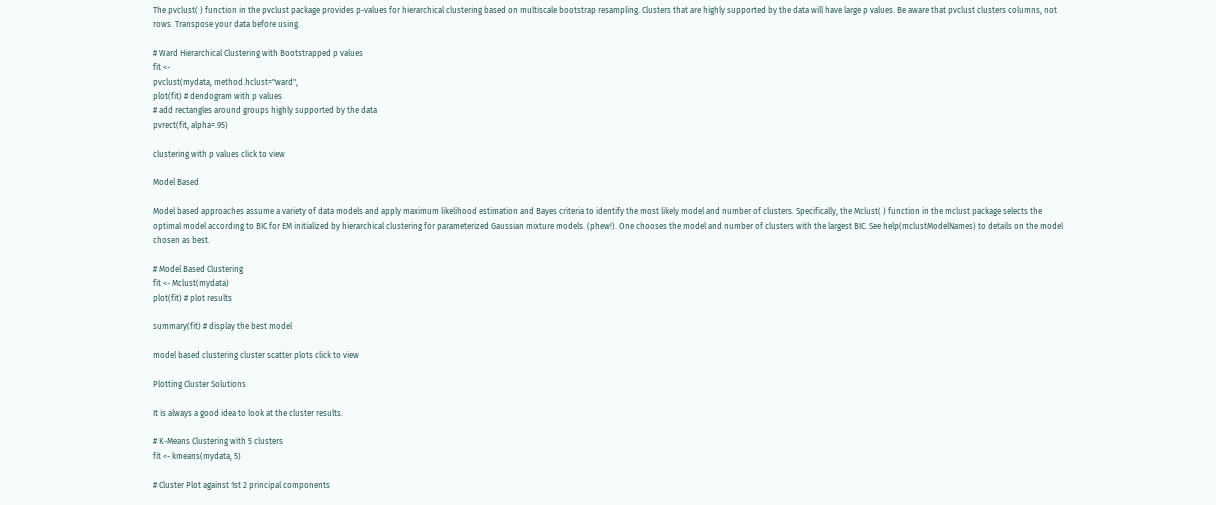The pvclust( ) function in the pvclust package provides p-values for hierarchical clustering based on multiscale bootstrap resampling. Clusters that are highly supported by the data will have large p values. Be aware that pvclust clusters columns, not rows. Transpose your data before using.

# Ward Hierarchical Clustering with Bootstrapped p values
fit <-
pvclust(mydata, method.hclust="ward",
plot(fit) # dendogram with p values
# add rectangles around groups highly supported by the data
pvrect(fit, alpha=.95)

clustering with p values click to view

Model Based

Model based approaches assume a variety of data models and apply maximum likelihood estimation and Bayes criteria to identify the most likely model and number of clusters. Specifically, the Mclust( ) function in the mclust package selects the optimal model according to BIC for EM initialized by hierarchical clustering for parameterized Gaussian mixture models. (phew!). One chooses the model and number of clusters with the largest BIC. See help(mclustModelNames) to details on the model chosen as best.

# Model Based Clustering
fit <- Mclust(mydata)
plot(fit) # plot results

summary(fit) # display the best model

model based clustering cluster scatter plots click to view

Plotting Cluster Solutions

It is always a good idea to look at the cluster results.

# K-Means Clustering with 5 clusters
fit <- kmeans(mydata, 5)

# Cluster Plot against 1st 2 principal components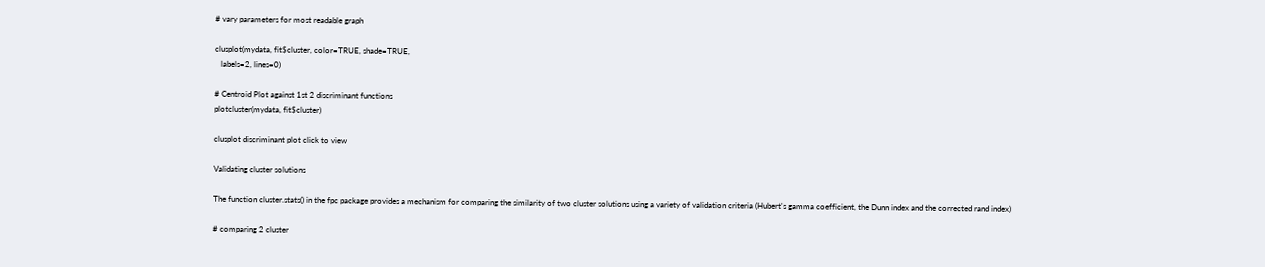# vary parameters for most readable graph

clusplot(mydata, fit$cluster, color=TRUE, shade=TRUE,
   labels=2, lines=0)

# Centroid Plot against 1st 2 discriminant functions
plotcluster(mydata, fit$cluster)

clusplot discriminant plot click to view

Validating cluster solutions

The function cluster.stats() in the fpc package provides a mechanism for comparing the similarity of two cluster solutions using a variety of validation criteria (Hubert's gamma coefficient, the Dunn index and the corrected rand index)

# comparing 2 cluster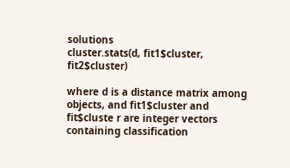solutions
cluster.stats(d, fit1$cluster, fit2$cluster)

where d is a distance matrix among objects, and fit1$cluster and fit$cluste r are integer vectors containing classification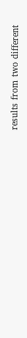results from two different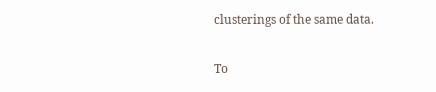clusterings of the same data.

To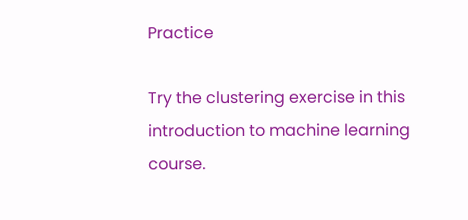Practice

Try the clustering exercise in this introduction to machine learning course.